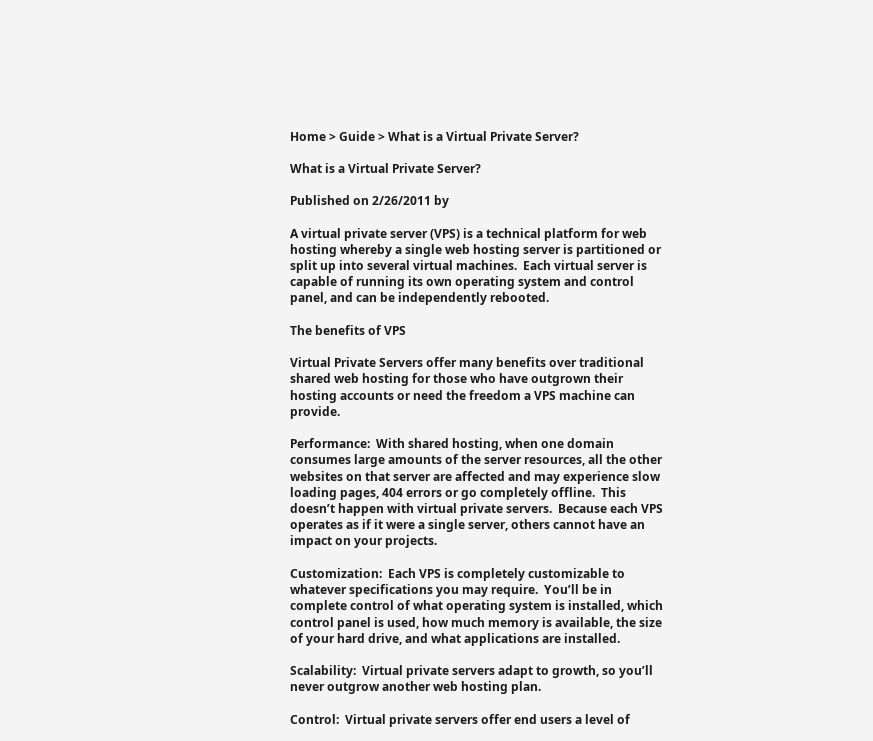Home > Guide > What is a Virtual Private Server?

What is a Virtual Private Server?

Published on 2/26/2011 by

A virtual private server (VPS) is a technical platform for web hosting whereby a single web hosting server is partitioned or split up into several virtual machines.  Each virtual server is capable of running its own operating system and control panel, and can be independently rebooted.

The benefits of VPS

Virtual Private Servers offer many benefits over traditional shared web hosting for those who have outgrown their hosting accounts or need the freedom a VPS machine can provide.

Performance:  With shared hosting, when one domain consumes large amounts of the server resources, all the other websites on that server are affected and may experience slow loading pages, 404 errors or go completely offline.  This doesn’t happen with virtual private servers.  Because each VPS operates as if it were a single server, others cannot have an impact on your projects.

Customization:  Each VPS is completely customizable to whatever specifications you may require.  You’ll be in complete control of what operating system is installed, which control panel is used, how much memory is available, the size of your hard drive, and what applications are installed.

Scalability:  Virtual private servers adapt to growth, so you’ll never outgrow another web hosting plan.

Control:  Virtual private servers offer end users a level of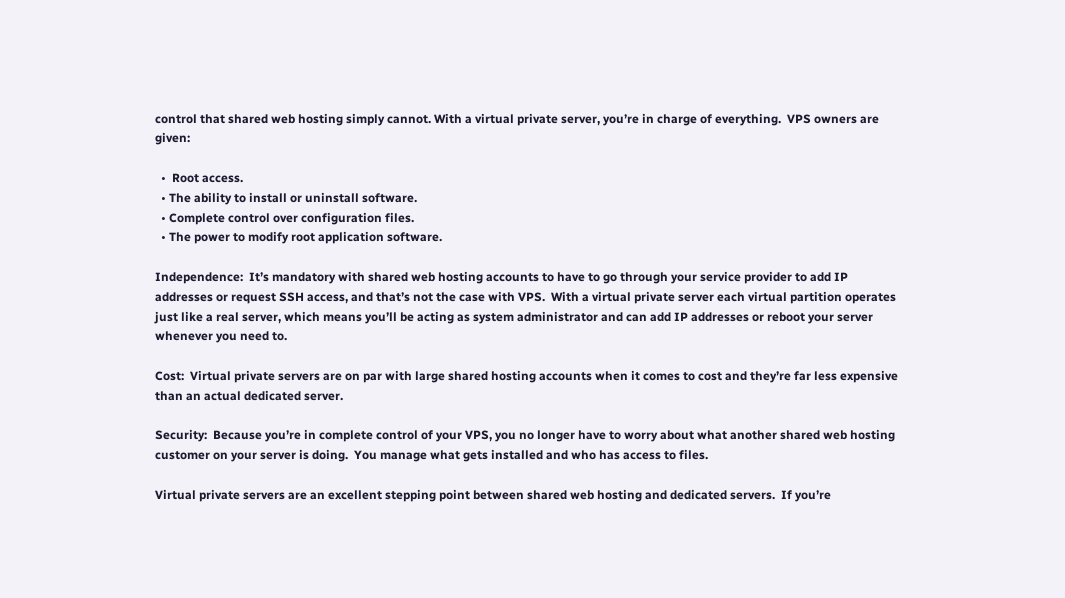control that shared web hosting simply cannot. With a virtual private server, you’re in charge of everything.  VPS owners are given:

  •  Root access.
  • The ability to install or uninstall software.
  • Complete control over configuration files.
  • The power to modify root application software.

Independence:  It’s mandatory with shared web hosting accounts to have to go through your service provider to add IP addresses or request SSH access, and that’s not the case with VPS.  With a virtual private server each virtual partition operates just like a real server, which means you’ll be acting as system administrator and can add IP addresses or reboot your server whenever you need to.

Cost:  Virtual private servers are on par with large shared hosting accounts when it comes to cost and they’re far less expensive than an actual dedicated server.

Security:  Because you’re in complete control of your VPS, you no longer have to worry about what another shared web hosting customer on your server is doing.  You manage what gets installed and who has access to files.

Virtual private servers are an excellent stepping point between shared web hosting and dedicated servers.  If you’re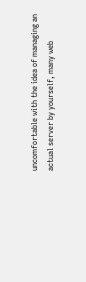uncomfortable with the idea of managing an actual server by yourself, many web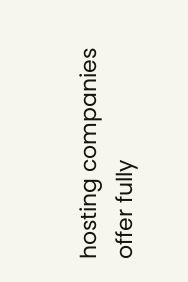hosting companies offer fully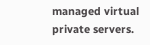managed virtual private servers.